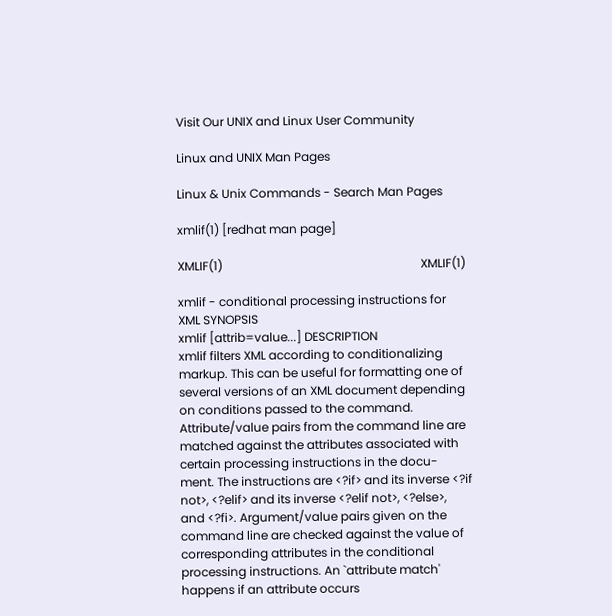Visit Our UNIX and Linux User Community

Linux and UNIX Man Pages

Linux & Unix Commands - Search Man Pages

xmlif(1) [redhat man page]

XMLIF(1)                                                                  XMLIF(1)

xmlif - conditional processing instructions for XML SYNOPSIS
xmlif [attrib=value...] DESCRIPTION
xmlif filters XML according to conditionalizing markup. This can be useful for formatting one of several versions of an XML document depending on conditions passed to the command. Attribute/value pairs from the command line are matched against the attributes associated with certain processing instructions in the docu- ment. The instructions are <?if> and its inverse <?if not>, <?elif> and its inverse <?elif not>, <?else>, and <?fi>. Argument/value pairs given on the command line are checked against the value of corresponding attributes in the conditional processing instructions. An `attribute match' happens if an attribute occurs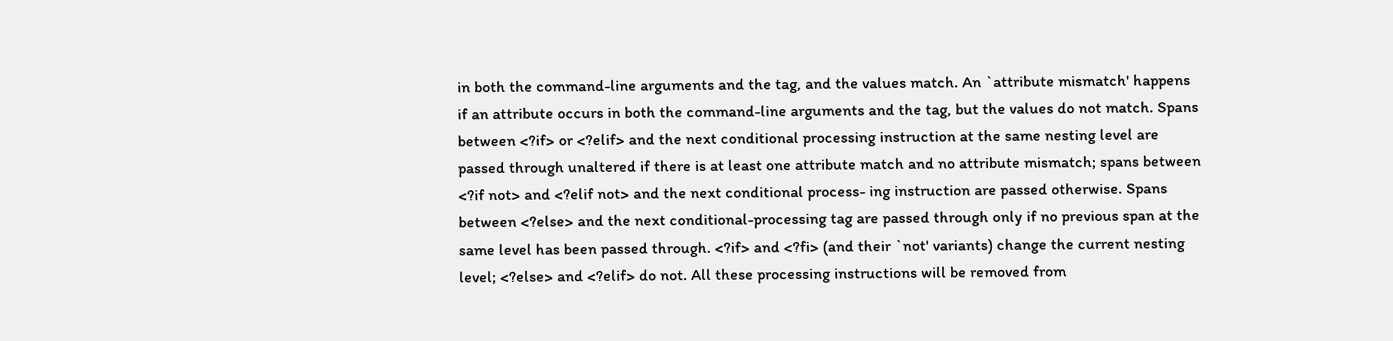in both the command-line arguments and the tag, and the values match. An `attribute mismatch' happens if an attribute occurs in both the command-line arguments and the tag, but the values do not match. Spans between <?if> or <?elif> and the next conditional processing instruction at the same nesting level are passed through unaltered if there is at least one attribute match and no attribute mismatch; spans between <?if not> and <?elif not> and the next conditional process- ing instruction are passed otherwise. Spans between <?else> and the next conditional-processing tag are passed through only if no previous span at the same level has been passed through. <?if> and <?fi> (and their `not' variants) change the current nesting level; <?else> and <?elif> do not. All these processing instructions will be removed from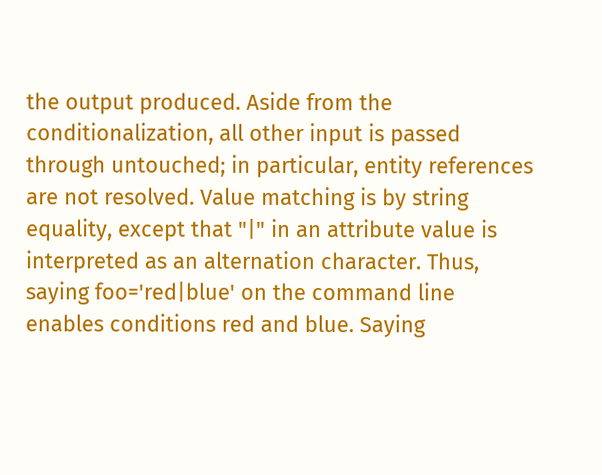the output produced. Aside from the conditionalization, all other input is passed through untouched; in particular, entity references are not resolved. Value matching is by string equality, except that "|" in an attribute value is interpreted as an alternation character. Thus, saying foo='red|blue' on the command line enables conditions red and blue. Saying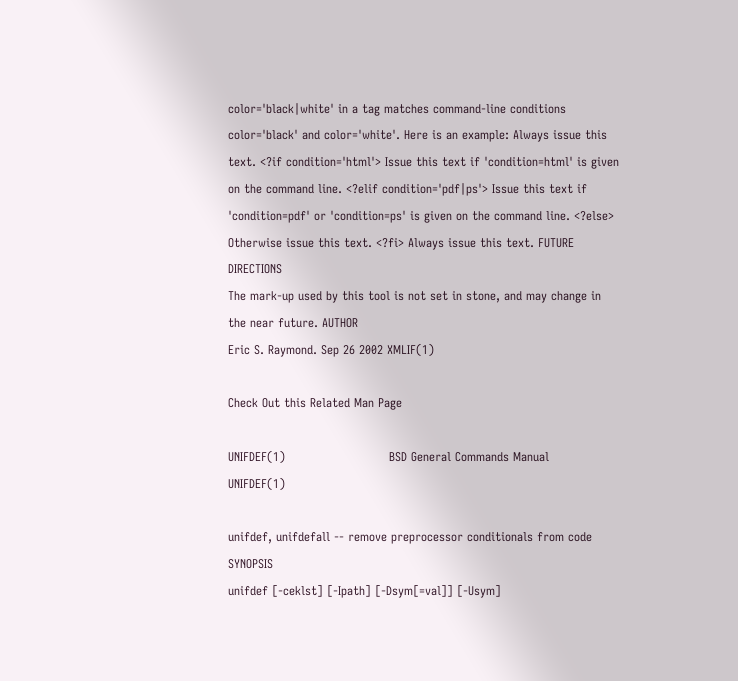color='black|white' in a tag matches command-line conditions color='black' and color='white'. Here is an example: Always issue this text. <?if condition='html'> Issue this text if 'condition=html' is given on the command line. <?elif condition='pdf|ps'> Issue this text if 'condition=pdf' or 'condition=ps' is given on the command line. <?else> Otherwise issue this text. <?fi> Always issue this text. FUTURE DIRECTIONS
The mark-up used by this tool is not set in stone, and may change in the near future. AUTHOR
Eric S. Raymond. Sep 26 2002 XMLIF(1)

Check Out this Related Man Page

UNIFDEF(1)                          BSD General Commands Manual                         UNIFDEF(1)

unifdef, unifdefall -- remove preprocessor conditionals from code SYNOPSIS
unifdef [-ceklst] [-Ipath] [-Dsym[=val]] [-Usym]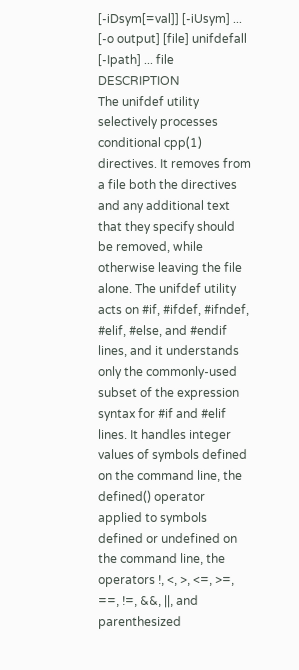[-iDsym[=val]] [-iUsym] ... [-o output] [file] unifdefall [-Ipath] ... file DESCRIPTION
The unifdef utility selectively processes conditional cpp(1) directives. It removes from a file both the directives and any additional text that they specify should be removed, while otherwise leaving the file alone. The unifdef utility acts on #if, #ifdef, #ifndef, #elif, #else, and #endif lines, and it understands only the commonly-used subset of the expression syntax for #if and #elif lines. It handles integer values of symbols defined on the command line, the defined() operator applied to symbols defined or undefined on the command line, the operators !, <, >, <=, >=, ==, !=, &&, ||, and parenthesized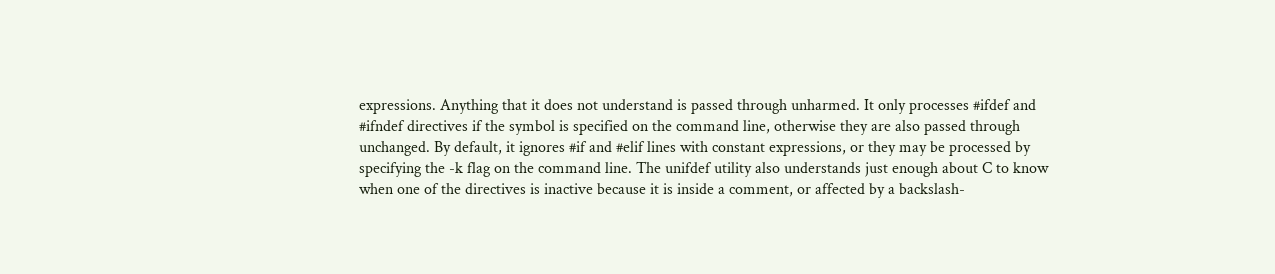expressions. Anything that it does not understand is passed through unharmed. It only processes #ifdef and #ifndef directives if the symbol is specified on the command line, otherwise they are also passed through unchanged. By default, it ignores #if and #elif lines with constant expressions, or they may be processed by specifying the -k flag on the command line. The unifdef utility also understands just enough about C to know when one of the directives is inactive because it is inside a comment, or affected by a backslash-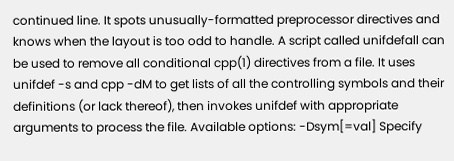continued line. It spots unusually-formatted preprocessor directives and knows when the layout is too odd to handle. A script called unifdefall can be used to remove all conditional cpp(1) directives from a file. It uses unifdef -s and cpp -dM to get lists of all the controlling symbols and their definitions (or lack thereof), then invokes unifdef with appropriate arguments to process the file. Available options: -Dsym[=val] Specify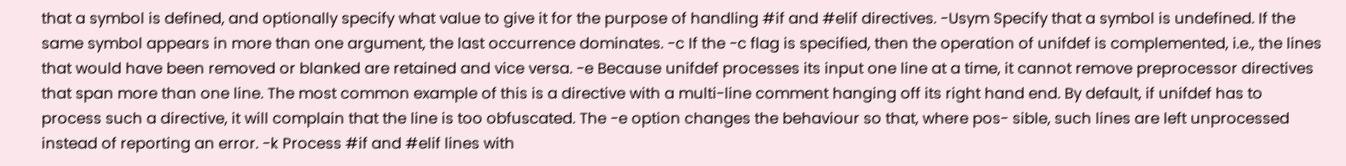that a symbol is defined, and optionally specify what value to give it for the purpose of handling #if and #elif directives. -Usym Specify that a symbol is undefined. If the same symbol appears in more than one argument, the last occurrence dominates. -c If the -c flag is specified, then the operation of unifdef is complemented, i.e., the lines that would have been removed or blanked are retained and vice versa. -e Because unifdef processes its input one line at a time, it cannot remove preprocessor directives that span more than one line. The most common example of this is a directive with a multi-line comment hanging off its right hand end. By default, if unifdef has to process such a directive, it will complain that the line is too obfuscated. The -e option changes the behaviour so that, where pos- sible, such lines are left unprocessed instead of reporting an error. -k Process #if and #elif lines with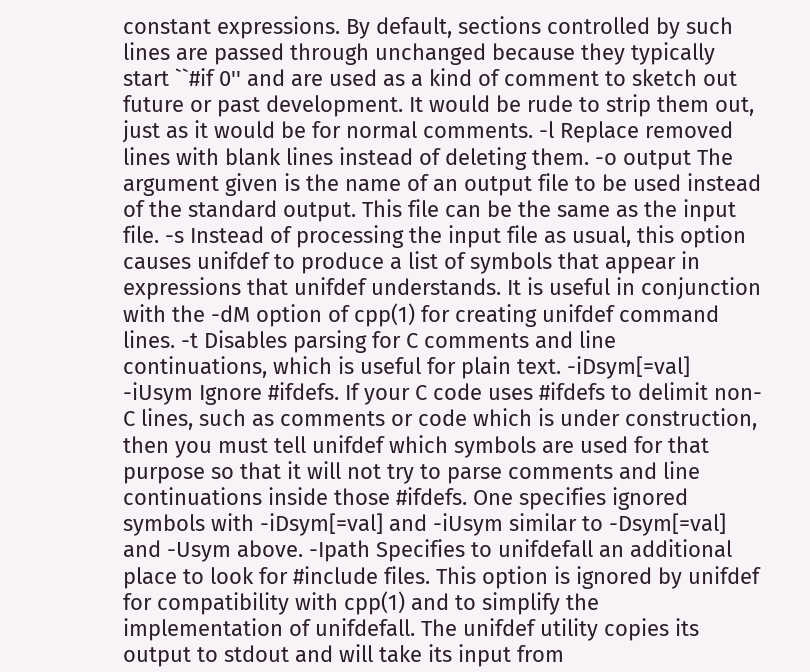constant expressions. By default, sections controlled by such lines are passed through unchanged because they typically start ``#if 0'' and are used as a kind of comment to sketch out future or past development. It would be rude to strip them out, just as it would be for normal comments. -l Replace removed lines with blank lines instead of deleting them. -o output The argument given is the name of an output file to be used instead of the standard output. This file can be the same as the input file. -s Instead of processing the input file as usual, this option causes unifdef to produce a list of symbols that appear in expressions that unifdef understands. It is useful in conjunction with the -dM option of cpp(1) for creating unifdef command lines. -t Disables parsing for C comments and line continuations, which is useful for plain text. -iDsym[=val] -iUsym Ignore #ifdefs. If your C code uses #ifdefs to delimit non-C lines, such as comments or code which is under construction, then you must tell unifdef which symbols are used for that purpose so that it will not try to parse comments and line continuations inside those #ifdefs. One specifies ignored symbols with -iDsym[=val] and -iUsym similar to -Dsym[=val] and -Usym above. -Ipath Specifies to unifdefall an additional place to look for #include files. This option is ignored by unifdef for compatibility with cpp(1) and to simplify the implementation of unifdefall. The unifdef utility copies its output to stdout and will take its input from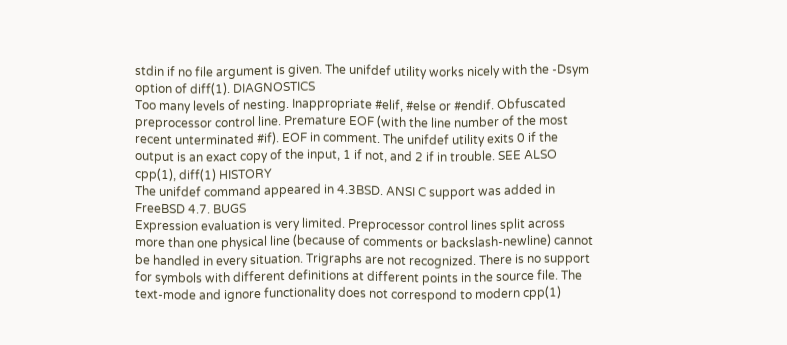stdin if no file argument is given. The unifdef utility works nicely with the -Dsym option of diff(1). DIAGNOSTICS
Too many levels of nesting. Inappropriate #elif, #else or #endif. Obfuscated preprocessor control line. Premature EOF (with the line number of the most recent unterminated #if). EOF in comment. The unifdef utility exits 0 if the output is an exact copy of the input, 1 if not, and 2 if in trouble. SEE ALSO
cpp(1), diff(1) HISTORY
The unifdef command appeared in 4.3BSD. ANSI C support was added in FreeBSD 4.7. BUGS
Expression evaluation is very limited. Preprocessor control lines split across more than one physical line (because of comments or backslash-newline) cannot be handled in every situation. Trigraphs are not recognized. There is no support for symbols with different definitions at different points in the source file. The text-mode and ignore functionality does not correspond to modern cpp(1)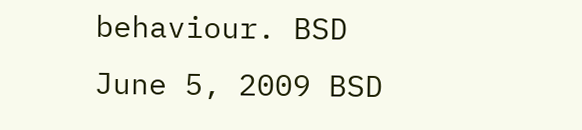behaviour. BSD
June 5, 2009 BSD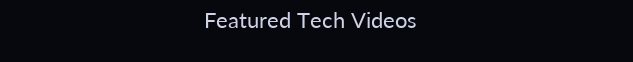Featured Tech Videos